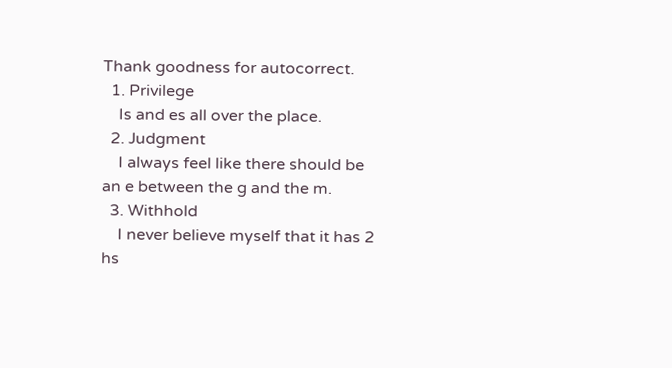Thank goodness for autocorrect.
  1. Privilege
    Is and es all over the place.
  2. Judgment
    I always feel like there should be an e between the g and the m.
  3. Withhold
    I never believe myself that it has 2 hs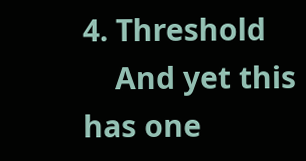4. Threshold
    And yet this has one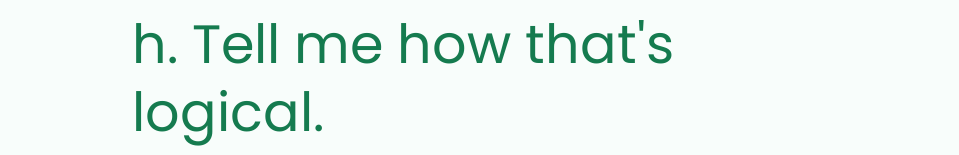h. Tell me how that's logical.